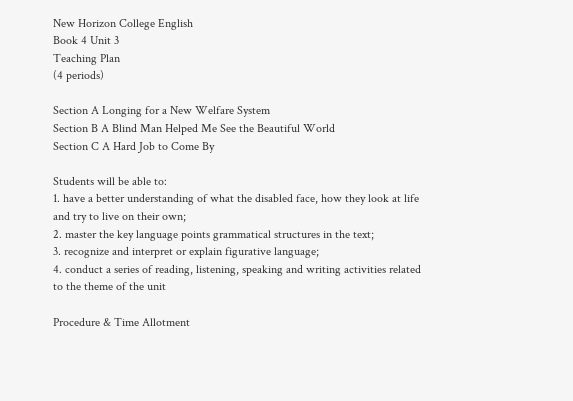New Horizon College English
Book 4 Unit 3
Teaching Plan
(4 periods)

Section A Longing for a New Welfare System
Section B A Blind Man Helped Me See the Beautiful World
Section C A Hard Job to Come By

Students will be able to:
1. have a better understanding of what the disabled face, how they look at life and try to live on their own;
2. master the key language points grammatical structures in the text;
3. recognize and interpret or explain figurative language;
4. conduct a series of reading, listening, speaking and writing activities related to the theme of the unit

Procedure & Time Allotment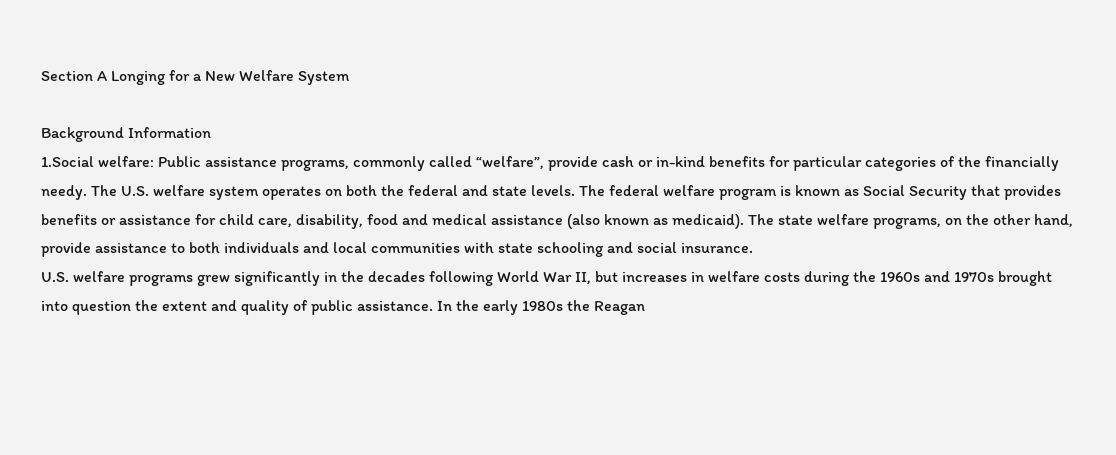Section A Longing for a New Welfare System

Background Information
1.Social welfare: Public assistance programs, commonly called “welfare”, provide cash or in-kind benefits for particular categories of the financially needy. The U.S. welfare system operates on both the federal and state levels. The federal welfare program is known as Social Security that provides benefits or assistance for child care, disability, food and medical assistance (also known as medicaid). The state welfare programs, on the other hand, provide assistance to both individuals and local communities with state schooling and social insurance.
U.S. welfare programs grew significantly in the decades following World War II, but increases in welfare costs during the 1960s and 1970s brought into question the extent and quality of public assistance. In the early 1980s the Reagan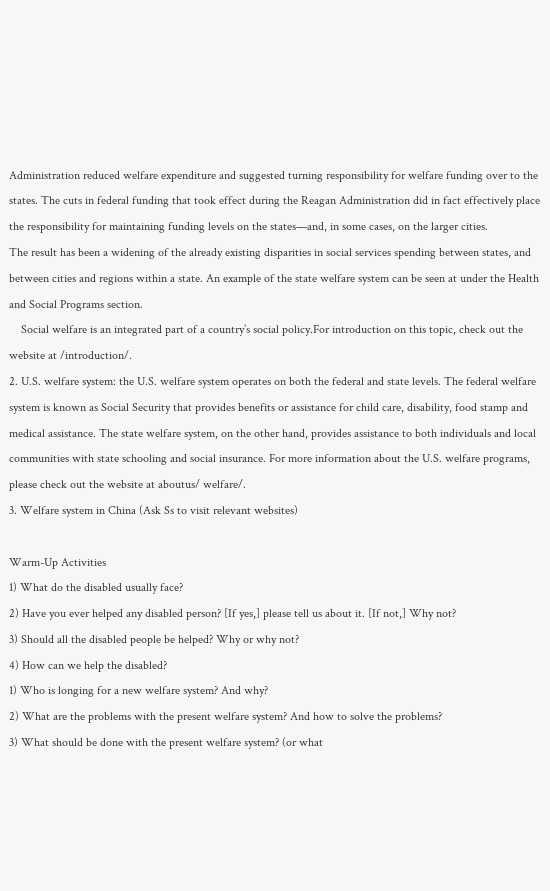Administration reduced welfare expenditure and suggested turning responsibility for welfare funding over to the states. The cuts in federal funding that took effect during the Reagan Administration did in fact effectively place the responsibility for maintaining funding levels on the states—and, in some cases, on the larger cities.
The result has been a widening of the already existing disparities in social services spending between states, and between cities and regions within a state. An example of the state welfare system can be seen at under the Health and Social Programs section.
    Social welfare is an integrated part of a country’s social policy.For introduction on this topic, check out the website at /introduction/.
2. U.S. welfare system: the U.S. welfare system operates on both the federal and state levels. The federal welfare system is known as Social Security that provides benefits or assistance for child care, disability, food stamp and medical assistance. The state welfare system, on the other hand, provides assistance to both individuals and local communities with state schooling and social insurance. For more information about the U.S. welfare programs, please check out the website at aboutus/ welfare/.
3. Welfare system in China (Ask Ss to visit relevant websites)

Warm-Up Activities
1) What do the disabled usually face?
2) Have you ever helped any disabled person? [If yes,] please tell us about it. [If not,] Why not?
3) Should all the disabled people be helped? Why or why not?
4) How can we help the disabled?
1) Who is longing for a new welfare system? And why?
2) What are the problems with the present welfare system? And how to solve the problems?
3) What should be done with the present welfare system? (or what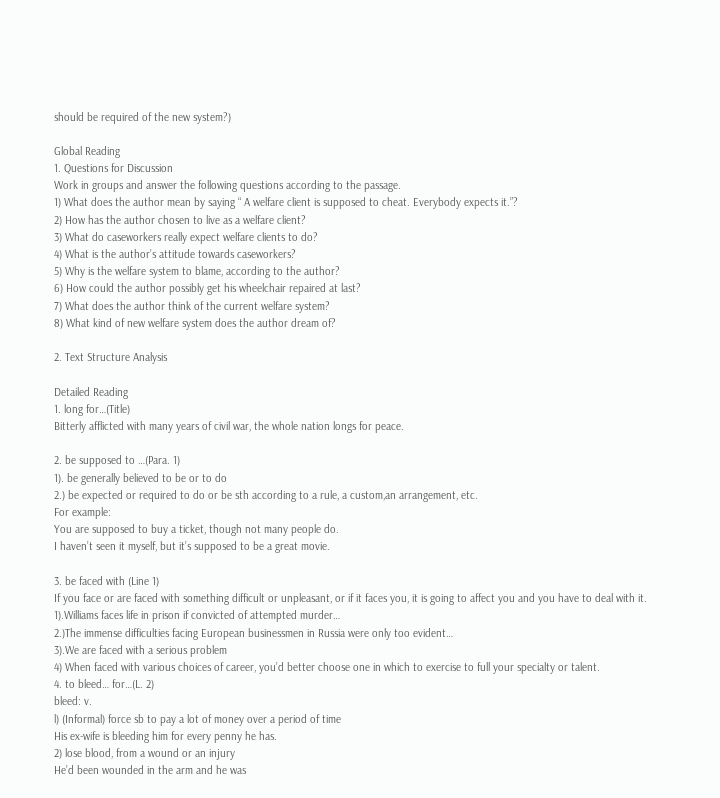should be required of the new system?)

Global Reading
1. Questions for Discussion
Work in groups and answer the following questions according to the passage.
1) What does the author mean by saying “ A welfare client is supposed to cheat. Everybody expects it.”?
2) How has the author chosen to live as a welfare client?
3) What do caseworkers really expect welfare clients to do?
4) What is the author’s attitude towards caseworkers?
5) Why is the welfare system to blame, according to the author?
6) How could the author possibly get his wheelchair repaired at last?
7) What does the author think of the current welfare system?
8) What kind of new welfare system does the author dream of?

2. Text Structure Analysis

Detailed Reading
1. long for…(Title)
Bitterly afflicted with many years of civil war, the whole nation longs for peace.

2. be supposed to …(Para. 1)
1). be generally believed to be or to do
2.) be expected or required to do or be sth according to a rule, a custom,an arrangement, etc.
For example:
You are supposed to buy a ticket, though not many people do.
I haven’t seen it myself, but it’s supposed to be a great movie.

3. be faced with (Line 1)
If you face or are faced with something difficult or unpleasant, or if it faces you, it is going to affect you and you have to deal with it.
1).Williams faces life in prison if convicted of attempted murder…
2.)The immense difficulties facing European businessmen in Russia were only too evident…
3).We are faced with a serious problem
4) When faced with various choices of career, you’d better choose one in which to exercise to full your specialty or talent.
4. to bleed… for…(L. 2)
bleed: v.
l) (Informal) force sb to pay a lot of money over a period of time
His ex-wife is bleeding him for every penny he has.
2) lose blood, from a wound or an injury
He’d been wounded in the arm and he was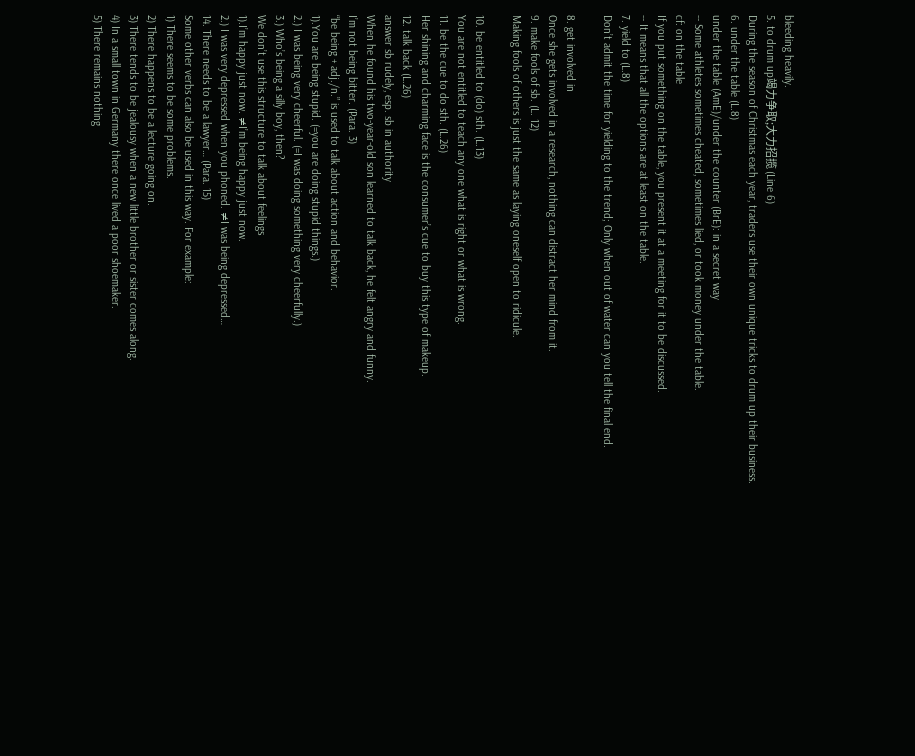bleeding heavily.
5. to drum up竭力争取;大力招揽 (Line 6)
During the season of Christmas each year, traders use their own unique tricks to drum up their business.
6. under the table (L.8)
under the table (AmE)/under the counter (BrE): in a secret way
-- Some athletes sometimes cheated, sometimes lied, or took money under the table.
cf: on the table
If you put something on the table, you present it at a meeting for it to be discussed.
-- It means that all the options are at least on the table.
7. yield to (L.8)
Don’t admit the time for yielding to the trend; Only when out of water can you tell the final end.

8. get involved in
Once she gets involved in a research, nothing can distract her mind from it.
9. make fools of sb. (L. 12)
Making fools of others is just the same as laying oneself open to ridicule.

10. be entitled to (do) sth. (L.13)
You are not entitled to teach any one what is right or what is wrong.
11. be the cue to do sth. (L.26)
Her shining and charming face is the consumer’s cue to buy this type of makeup.
12. talk back (L.26)
answer sb rudely, esp. sb in authority
When he found his two-year-old son learned to talk back, he felt angry and funny.
I’m not being bitter. (Para. 3)
“be being + adj./n.” is used to talk about action and behavior.
1).You are being stupid. (=you are doing stupid things.)
2.) I was being very cheerful. (=I was doing something very cheerfully.)
3.) Who’s being a silly boy, then?
We don’t use this structure to talk about feelings
1).I’m happy just now. ≠I’m being happy just now.
2.) I was very depressed when you phoned. ≠I was being depressed…
14. There needs to be a lawyer… (Para. 15)
Some other verbs can also be used in this way. For example:
1) There seems to be some problems.
2) There happens to be a lecture going on.
3) There tends to be jealousy when a new little brother or sister comes along.
4) In a small town in Germany there once lived a poor shoemaker.
5) There remains nothing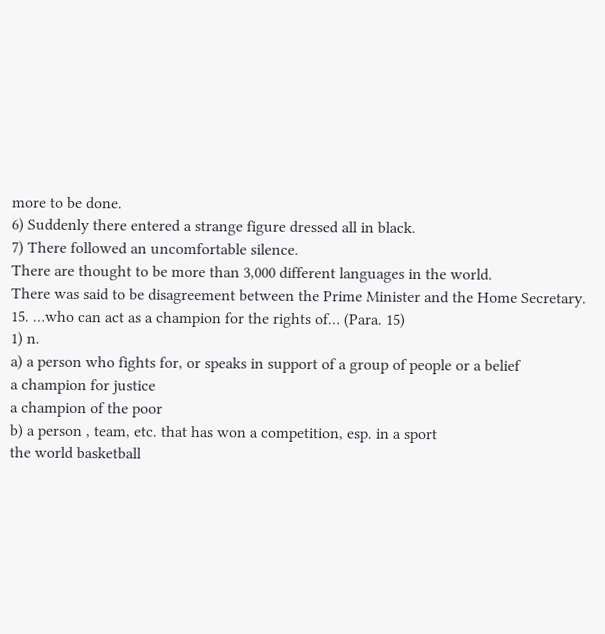more to be done.
6) Suddenly there entered a strange figure dressed all in black.
7) There followed an uncomfortable silence.
There are thought to be more than 3,000 different languages in the world.
There was said to be disagreement between the Prime Minister and the Home Secretary.
15. …who can act as a champion for the rights of… (Para. 15)
1) n.
a) a person who fights for, or speaks in support of a group of people or a belief
a champion for justice
a champion of the poor
b) a person , team, etc. that has won a competition, esp. in a sport
the world basketball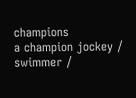champions
a champion jockey / swimmer /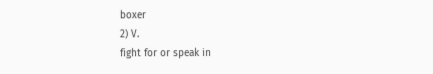boxer
2) V.
fight for or speak in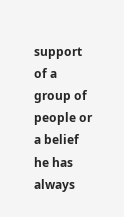support of a group of people or a belief
he has always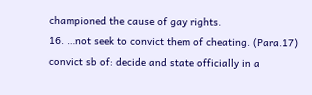championed the cause of gay rights.
16. …not seek to convict them of cheating. (Para.17)
convict sb of: decide and state officially in a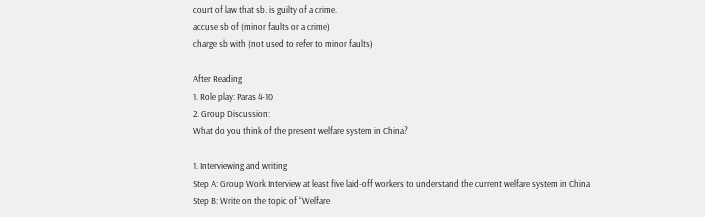court of law that sb. is guilty of a crime.
accuse sb of (minor faults or a crime)
charge sb with (not used to refer to minor faults)

After Reading
1. Role play: Paras 4-10
2. Group Discussion:
What do you think of the present welfare system in China?

1. Interviewing and writing
Step A: Group Work Interview at least five laid-off workers to understand the current welfare system in China
Step B: Write on the topic of “Welfare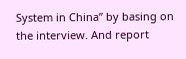System in China” by basing on the interview. And report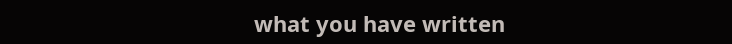what you have written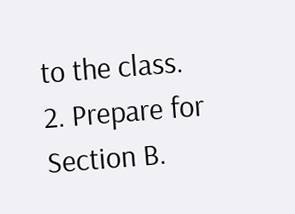to the class.
2. Prepare for Section B.